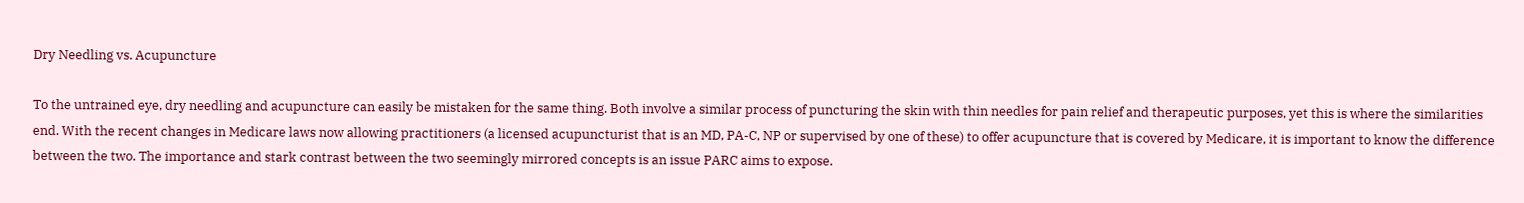Dry Needling vs. Acupuncture

To the untrained eye, dry needling and acupuncture can easily be mistaken for the same thing. Both involve a similar process of puncturing the skin with thin needles for pain relief and therapeutic purposes, yet this is where the similarities end. With the recent changes in Medicare laws now allowing practitioners (a licensed acupuncturist that is an MD, PA-C, NP or supervised by one of these) to offer acupuncture that is covered by Medicare, it is important to know the difference between the two. The importance and stark contrast between the two seemingly mirrored concepts is an issue PARC aims to expose.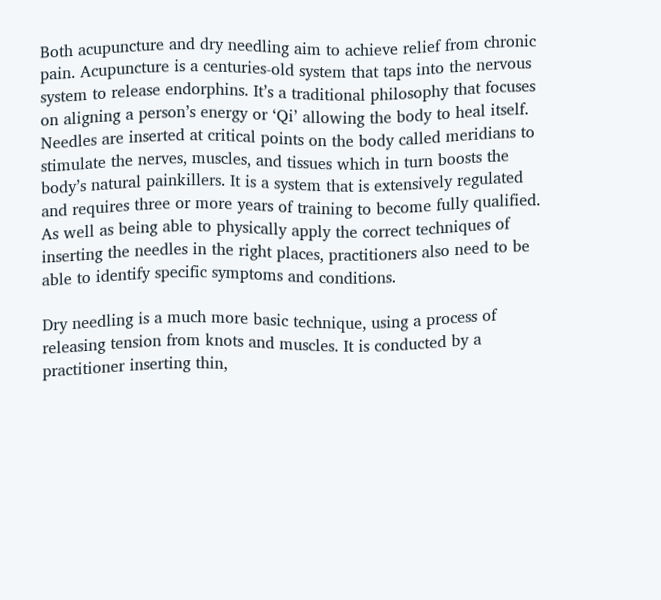Both acupuncture and dry needling aim to achieve relief from chronic pain. Acupuncture is a centuries-old system that taps into the nervous system to release endorphins. It’s a traditional philosophy that focuses on aligning a person’s energy or ‘Qi’ allowing the body to heal itself. Needles are inserted at critical points on the body called meridians to stimulate the nerves, muscles, and tissues which in turn boosts the body’s natural painkillers. It is a system that is extensively regulated and requires three or more years of training to become fully qualified. As well as being able to physically apply the correct techniques of inserting the needles in the right places, practitioners also need to be able to identify specific symptoms and conditions.

Dry needling is a much more basic technique, using a process of releasing tension from knots and muscles. It is conducted by a practitioner inserting thin,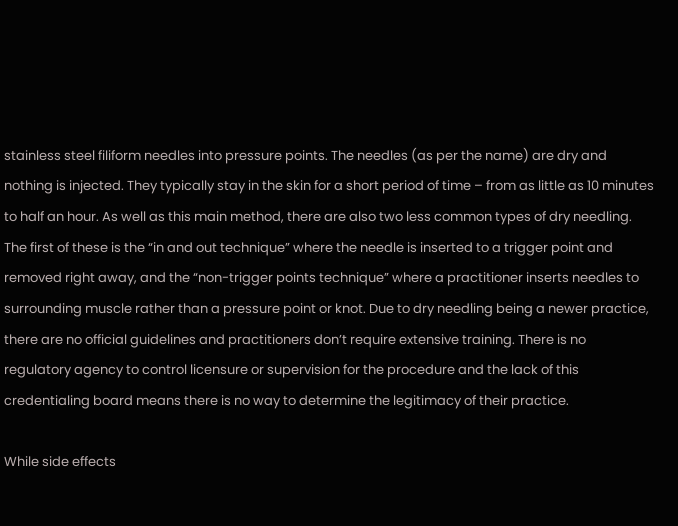stainless steel filiform needles into pressure points. The needles (as per the name) are dry and nothing is injected. They typically stay in the skin for a short period of time – from as little as 10 minutes to half an hour. As well as this main method, there are also two less common types of dry needling. The first of these is the “in and out technique” where the needle is inserted to a trigger point and removed right away, and the “non-trigger points technique” where a practitioner inserts needles to surrounding muscle rather than a pressure point or knot. Due to dry needling being a newer practice, there are no official guidelines and practitioners don’t require extensive training. There is no regulatory agency to control licensure or supervision for the procedure and the lack of this credentialing board means there is no way to determine the legitimacy of their practice.

While side effects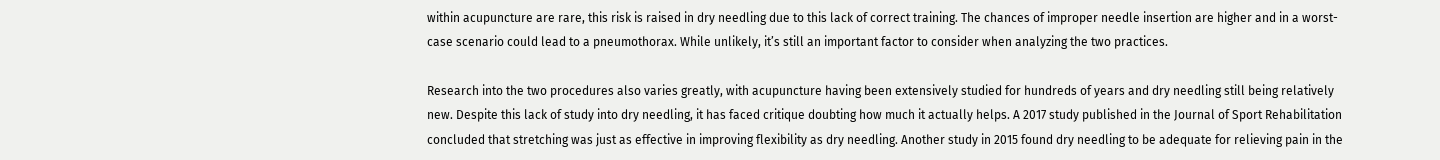within acupuncture are rare, this risk is raised in dry needling due to this lack of correct training. The chances of improper needle insertion are higher and in a worst-case scenario could lead to a pneumothorax. While unlikely, it’s still an important factor to consider when analyzing the two practices.

Research into the two procedures also varies greatly, with acupuncture having been extensively studied for hundreds of years and dry needling still being relatively new. Despite this lack of study into dry needling, it has faced critique doubting how much it actually helps. A 2017 study published in the Journal of Sport Rehabilitation concluded that stretching was just as effective in improving flexibility as dry needling. Another study in 2015 found dry needling to be adequate for relieving pain in the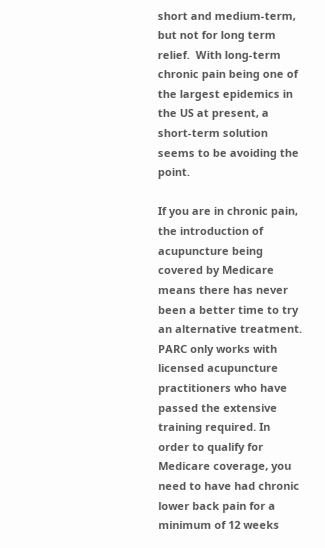short and medium-term, but not for long term relief.  With long-term chronic pain being one of the largest epidemics in the US at present, a short-term solution seems to be avoiding the point.

If you are in chronic pain, the introduction of acupuncture being covered by Medicare means there has never been a better time to try an alternative treatment. PARC only works with licensed acupuncture practitioners who have passed the extensive training required. In order to qualify for Medicare coverage, you need to have had chronic lower back pain for a minimum of 12 weeks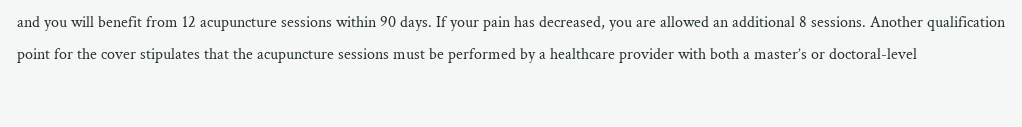and you will benefit from 12 acupuncture sessions within 90 days. If your pain has decreased, you are allowed an additional 8 sessions. Another qualification point for the cover stipulates that the acupuncture sessions must be performed by a healthcare provider with both a master’s or doctoral-level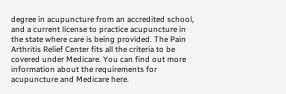degree in acupuncture from an accredited school, and a current license to practice acupuncture in the state where care is being provided. The Pain Arthritis Relief Center fits all the criteria to be covered under Medicare. You can find out more information about the requirements for acupuncture and Medicare here.